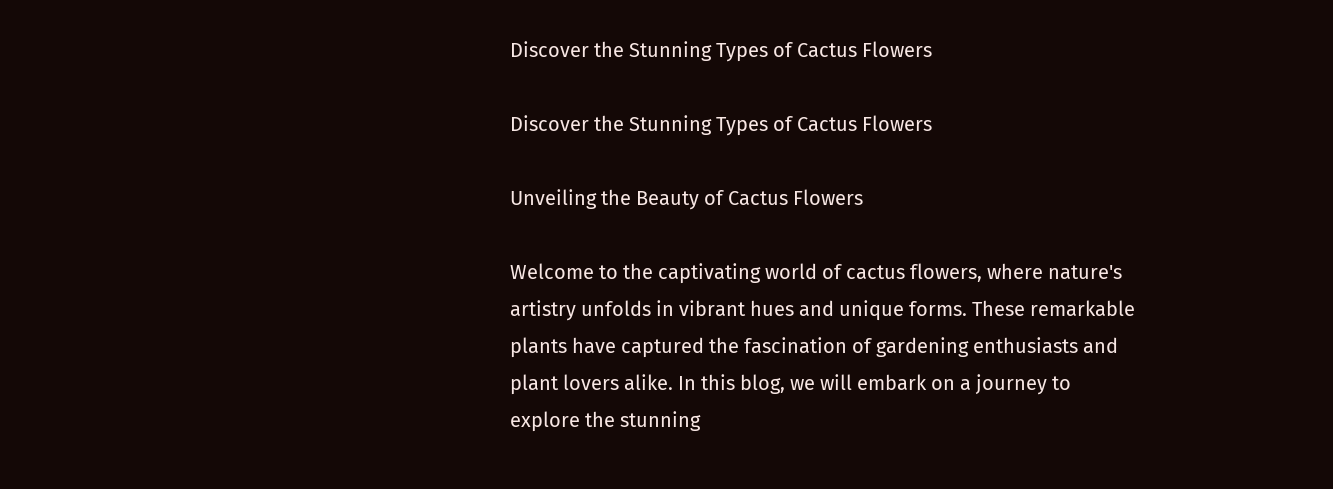Discover the Stunning Types of Cactus Flowers

Discover the Stunning Types of Cactus Flowers

Unveiling the Beauty of Cactus Flowers

Welcome to the captivating world of cactus flowers, where nature's artistry unfolds in vibrant hues and unique forms. These remarkable plants have captured the fascination of gardening enthusiasts and plant lovers alike. In this blog, we will embark on a journey to explore the stunning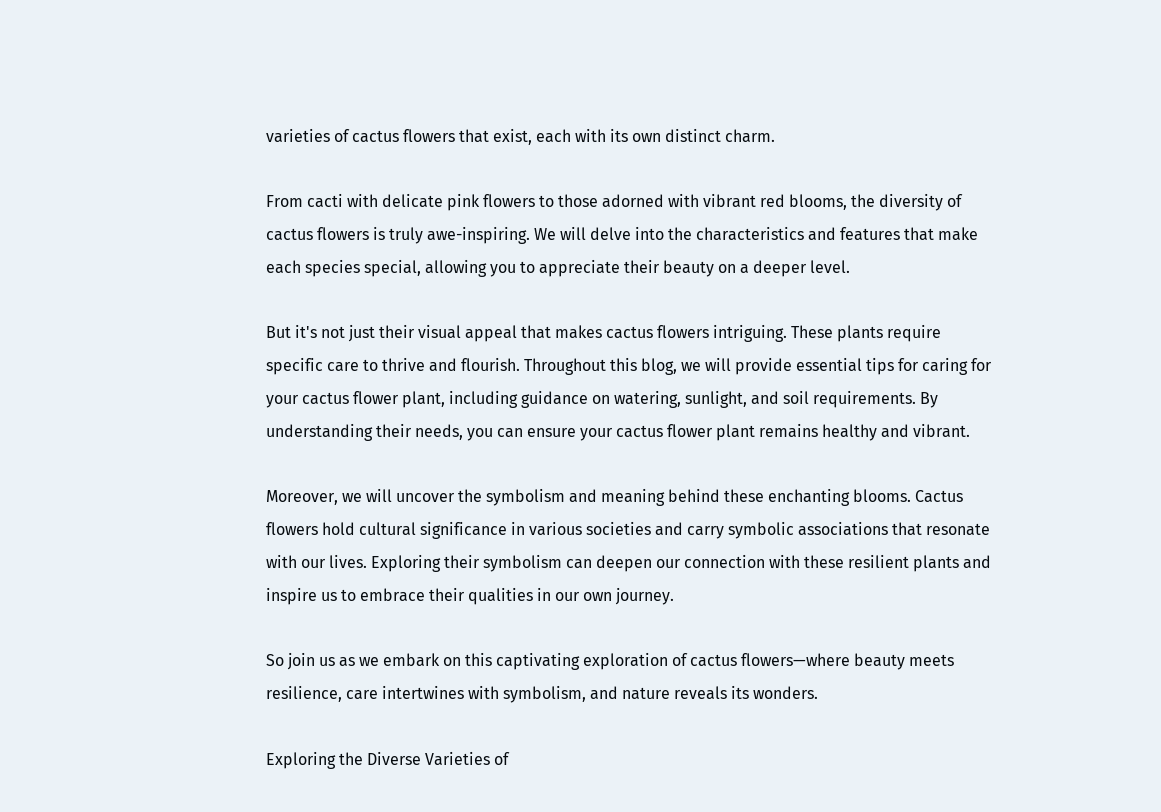varieties of cactus flowers that exist, each with its own distinct charm.

From cacti with delicate pink flowers to those adorned with vibrant red blooms, the diversity of cactus flowers is truly awe-inspiring. We will delve into the characteristics and features that make each species special, allowing you to appreciate their beauty on a deeper level.

But it's not just their visual appeal that makes cactus flowers intriguing. These plants require specific care to thrive and flourish. Throughout this blog, we will provide essential tips for caring for your cactus flower plant, including guidance on watering, sunlight, and soil requirements. By understanding their needs, you can ensure your cactus flower plant remains healthy and vibrant.

Moreover, we will uncover the symbolism and meaning behind these enchanting blooms. Cactus flowers hold cultural significance in various societies and carry symbolic associations that resonate with our lives. Exploring their symbolism can deepen our connection with these resilient plants and inspire us to embrace their qualities in our own journey.

So join us as we embark on this captivating exploration of cactus flowers—where beauty meets resilience, care intertwines with symbolism, and nature reveals its wonders.

Exploring the Diverse Varieties of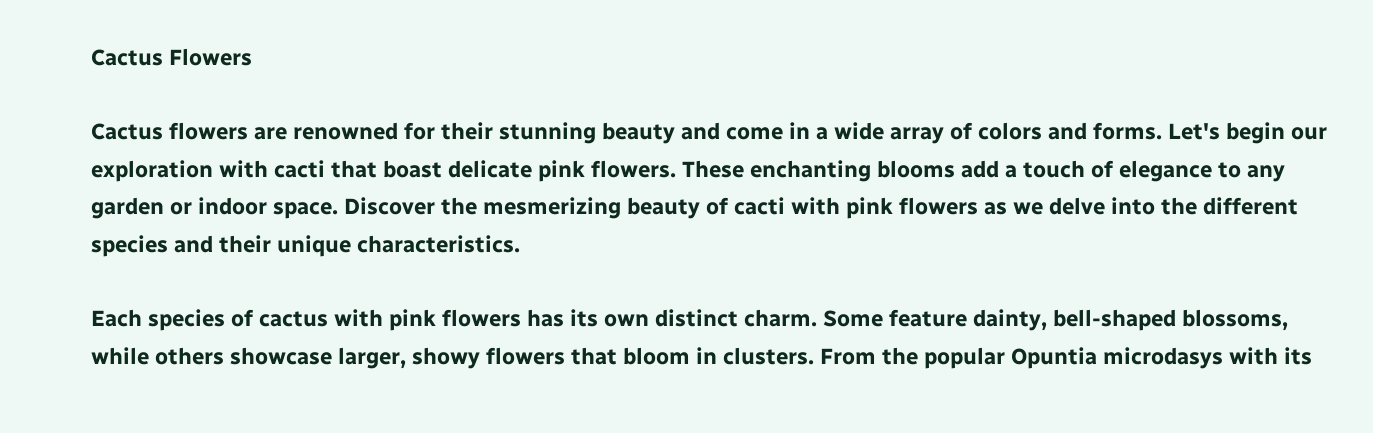Cactus Flowers

Cactus flowers are renowned for their stunning beauty and come in a wide array of colors and forms. Let's begin our exploration with cacti that boast delicate pink flowers. These enchanting blooms add a touch of elegance to any garden or indoor space. Discover the mesmerizing beauty of cacti with pink flowers as we delve into the different species and their unique characteristics.

Each species of cactus with pink flowers has its own distinct charm. Some feature dainty, bell-shaped blossoms, while others showcase larger, showy flowers that bloom in clusters. From the popular Opuntia microdasys with its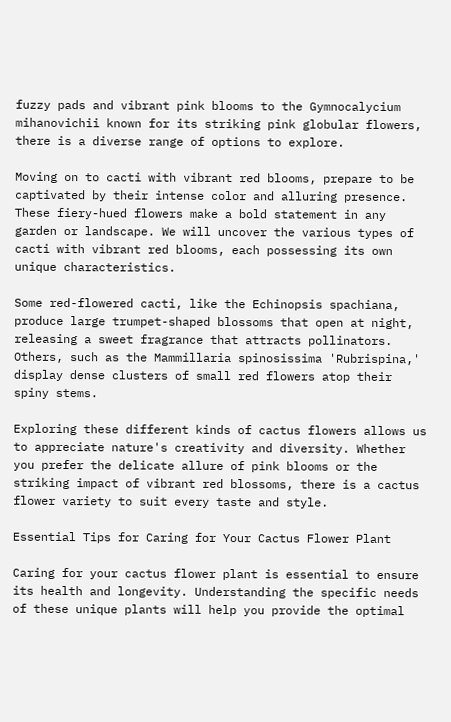fuzzy pads and vibrant pink blooms to the Gymnocalycium mihanovichii known for its striking pink globular flowers, there is a diverse range of options to explore.

Moving on to cacti with vibrant red blooms, prepare to be captivated by their intense color and alluring presence. These fiery-hued flowers make a bold statement in any garden or landscape. We will uncover the various types of cacti with vibrant red blooms, each possessing its own unique characteristics.

Some red-flowered cacti, like the Echinopsis spachiana, produce large trumpet-shaped blossoms that open at night, releasing a sweet fragrance that attracts pollinators. Others, such as the Mammillaria spinosissima 'Rubrispina,' display dense clusters of small red flowers atop their spiny stems.

Exploring these different kinds of cactus flowers allows us to appreciate nature's creativity and diversity. Whether you prefer the delicate allure of pink blooms or the striking impact of vibrant red blossoms, there is a cactus flower variety to suit every taste and style.

Essential Tips for Caring for Your Cactus Flower Plant

Caring for your cactus flower plant is essential to ensure its health and longevity. Understanding the specific needs of these unique plants will help you provide the optimal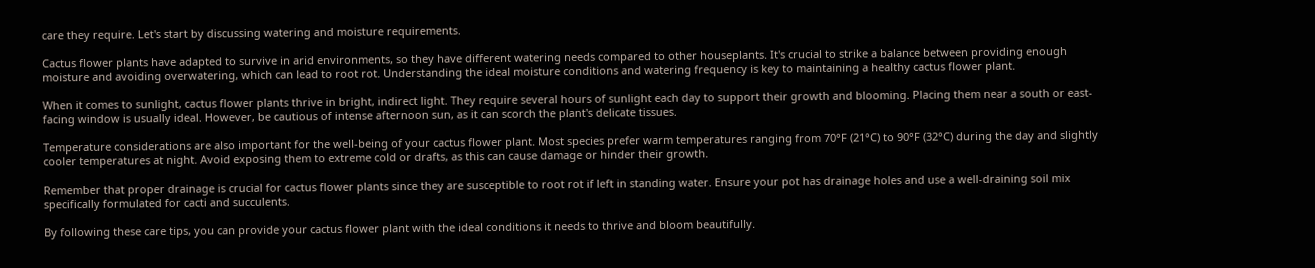care they require. Let's start by discussing watering and moisture requirements.

Cactus flower plants have adapted to survive in arid environments, so they have different watering needs compared to other houseplants. It's crucial to strike a balance between providing enough moisture and avoiding overwatering, which can lead to root rot. Understanding the ideal moisture conditions and watering frequency is key to maintaining a healthy cactus flower plant.

When it comes to sunlight, cactus flower plants thrive in bright, indirect light. They require several hours of sunlight each day to support their growth and blooming. Placing them near a south or east-facing window is usually ideal. However, be cautious of intense afternoon sun, as it can scorch the plant's delicate tissues.

Temperature considerations are also important for the well-being of your cactus flower plant. Most species prefer warm temperatures ranging from 70°F (21°C) to 90°F (32°C) during the day and slightly cooler temperatures at night. Avoid exposing them to extreme cold or drafts, as this can cause damage or hinder their growth.

Remember that proper drainage is crucial for cactus flower plants since they are susceptible to root rot if left in standing water. Ensure your pot has drainage holes and use a well-draining soil mix specifically formulated for cacti and succulents.

By following these care tips, you can provide your cactus flower plant with the ideal conditions it needs to thrive and bloom beautifully.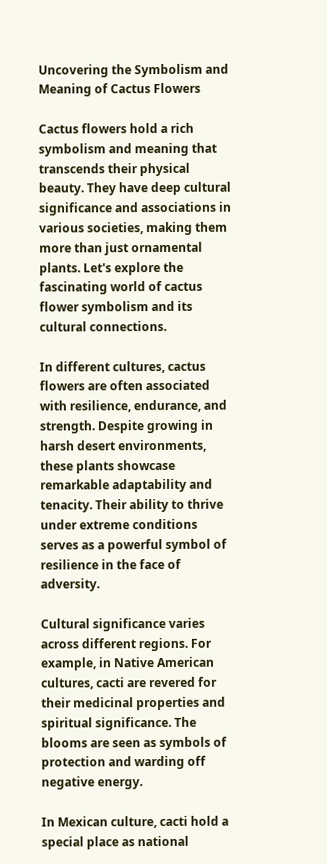Uncovering the Symbolism and Meaning of Cactus Flowers

Cactus flowers hold a rich symbolism and meaning that transcends their physical beauty. They have deep cultural significance and associations in various societies, making them more than just ornamental plants. Let's explore the fascinating world of cactus flower symbolism and its cultural connections.

In different cultures, cactus flowers are often associated with resilience, endurance, and strength. Despite growing in harsh desert environments, these plants showcase remarkable adaptability and tenacity. Their ability to thrive under extreme conditions serves as a powerful symbol of resilience in the face of adversity.

Cultural significance varies across different regions. For example, in Native American cultures, cacti are revered for their medicinal properties and spiritual significance. The blooms are seen as symbols of protection and warding off negative energy.

In Mexican culture, cacti hold a special place as national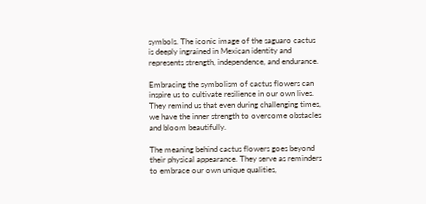symbols. The iconic image of the saguaro cactus is deeply ingrained in Mexican identity and represents strength, independence, and endurance.

Embracing the symbolism of cactus flowers can inspire us to cultivate resilience in our own lives. They remind us that even during challenging times, we have the inner strength to overcome obstacles and bloom beautifully.

The meaning behind cactus flowers goes beyond their physical appearance. They serve as reminders to embrace our own unique qualities,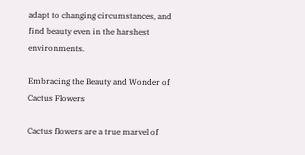adapt to changing circumstances, and find beauty even in the harshest environments.

Embracing the Beauty and Wonder of Cactus Flowers

Cactus flowers are a true marvel of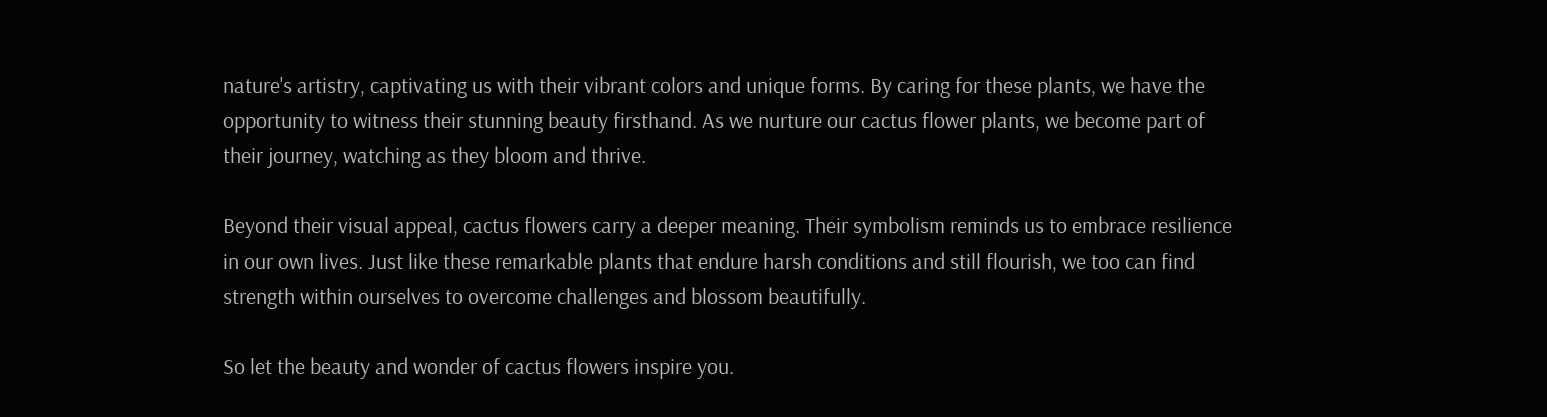nature's artistry, captivating us with their vibrant colors and unique forms. By caring for these plants, we have the opportunity to witness their stunning beauty firsthand. As we nurture our cactus flower plants, we become part of their journey, watching as they bloom and thrive.

Beyond their visual appeal, cactus flowers carry a deeper meaning. Their symbolism reminds us to embrace resilience in our own lives. Just like these remarkable plants that endure harsh conditions and still flourish, we too can find strength within ourselves to overcome challenges and blossom beautifully.

So let the beauty and wonder of cactus flowers inspire you.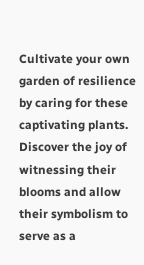Cultivate your own garden of resilience by caring for these captivating plants. Discover the joy of witnessing their blooms and allow their symbolism to serve as a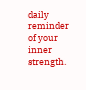daily reminder of your inner strength.